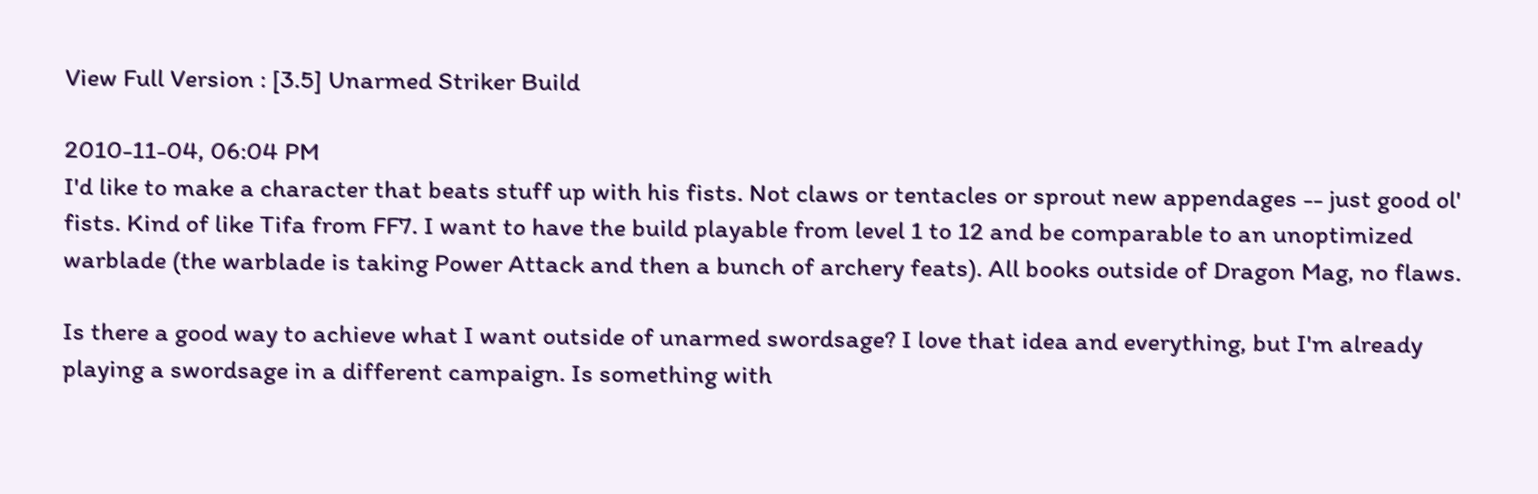View Full Version : [3.5] Unarmed Striker Build

2010-11-04, 06:04 PM
I'd like to make a character that beats stuff up with his fists. Not claws or tentacles or sprout new appendages -- just good ol' fists. Kind of like Tifa from FF7. I want to have the build playable from level 1 to 12 and be comparable to an unoptimized warblade (the warblade is taking Power Attack and then a bunch of archery feats). All books outside of Dragon Mag, no flaws.

Is there a good way to achieve what I want outside of unarmed swordsage? I love that idea and everything, but I'm already playing a swordsage in a different campaign. Is something with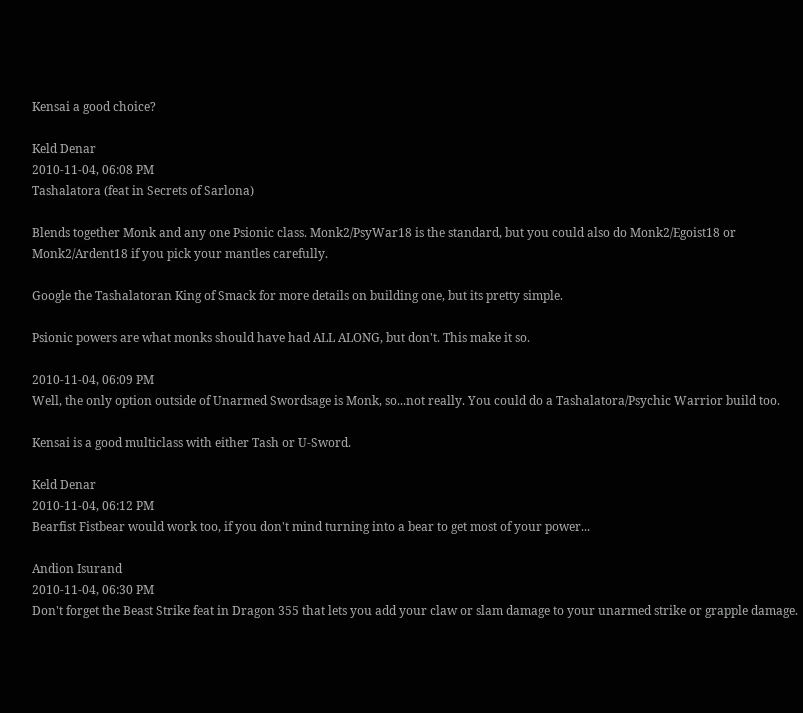Kensai a good choice?

Keld Denar
2010-11-04, 06:08 PM
Tashalatora (feat in Secrets of Sarlona)

Blends together Monk and any one Psionic class. Monk2/PsyWar18 is the standard, but you could also do Monk2/Egoist18 or Monk2/Ardent18 if you pick your mantles carefully.

Google the Tashalatoran King of Smack for more details on building one, but its pretty simple.

Psionic powers are what monks should have had ALL ALONG, but don't. This make it so.

2010-11-04, 06:09 PM
Well, the only option outside of Unarmed Swordsage is Monk, so...not really. You could do a Tashalatora/Psychic Warrior build too.

Kensai is a good multiclass with either Tash or U-Sword.

Keld Denar
2010-11-04, 06:12 PM
Bearfist Fistbear would work too, if you don't mind turning into a bear to get most of your power...

Andion Isurand
2010-11-04, 06:30 PM
Don't forget the Beast Strike feat in Dragon 355 that lets you add your claw or slam damage to your unarmed strike or grapple damage.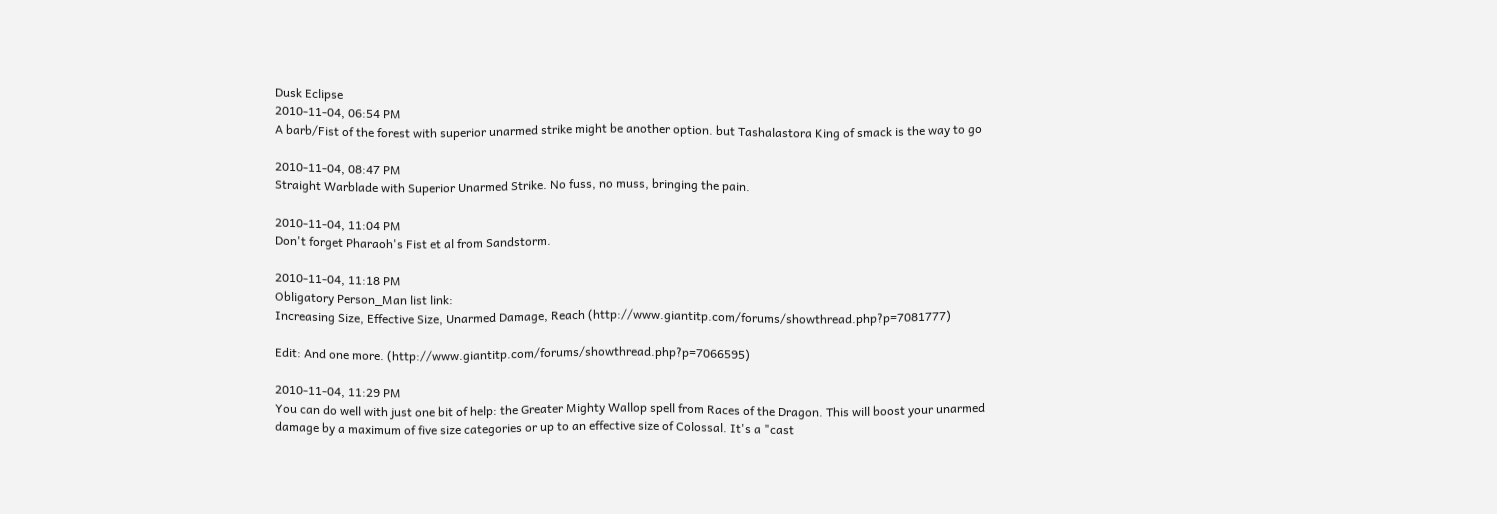Dusk Eclipse
2010-11-04, 06:54 PM
A barb/Fist of the forest with superior unarmed strike might be another option. but Tashalastora King of smack is the way to go

2010-11-04, 08:47 PM
Straight Warblade with Superior Unarmed Strike. No fuss, no muss, bringing the pain.

2010-11-04, 11:04 PM
Don't forget Pharaoh's Fist et al from Sandstorm.

2010-11-04, 11:18 PM
Obligatory Person_Man list link:
Increasing Size, Effective Size, Unarmed Damage, Reach (http://www.giantitp.com/forums/showthread.php?p=7081777)

Edit: And one more. (http://www.giantitp.com/forums/showthread.php?p=7066595)

2010-11-04, 11:29 PM
You can do well with just one bit of help: the Greater Mighty Wallop spell from Races of the Dragon. This will boost your unarmed damage by a maximum of five size categories or up to an effective size of Colossal. It's a "cast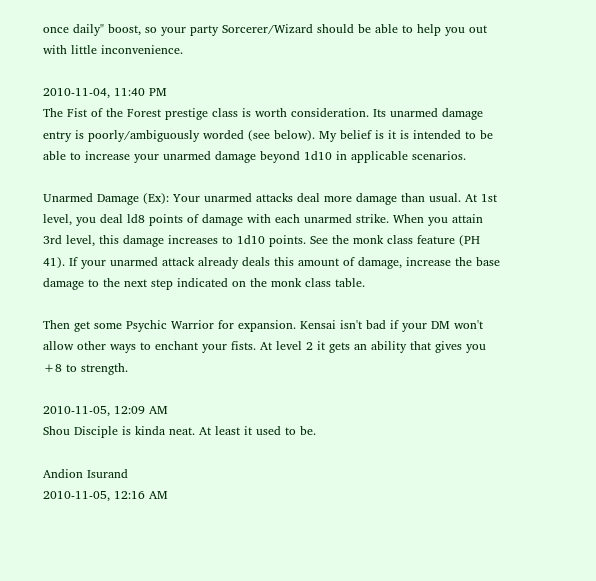once daily" boost, so your party Sorcerer/Wizard should be able to help you out with little inconvenience.

2010-11-04, 11:40 PM
The Fist of the Forest prestige class is worth consideration. Its unarmed damage entry is poorly/ambiguously worded (see below). My belief is it is intended to be able to increase your unarmed damage beyond 1d10 in applicable scenarios.

Unarmed Damage (Ex): Your unarmed attacks deal more damage than usual. At 1st level, you deal ld8 points of damage with each unarmed strike. When you attain 3rd level, this damage increases to 1d10 points. See the monk class feature (PH 41). If your unarmed attack already deals this amount of damage, increase the base damage to the next step indicated on the monk class table.

Then get some Psychic Warrior for expansion. Kensai isn't bad if your DM won't allow other ways to enchant your fists. At level 2 it gets an ability that gives you +8 to strength.

2010-11-05, 12:09 AM
Shou Disciple is kinda neat. At least it used to be.

Andion Isurand
2010-11-05, 12:16 AM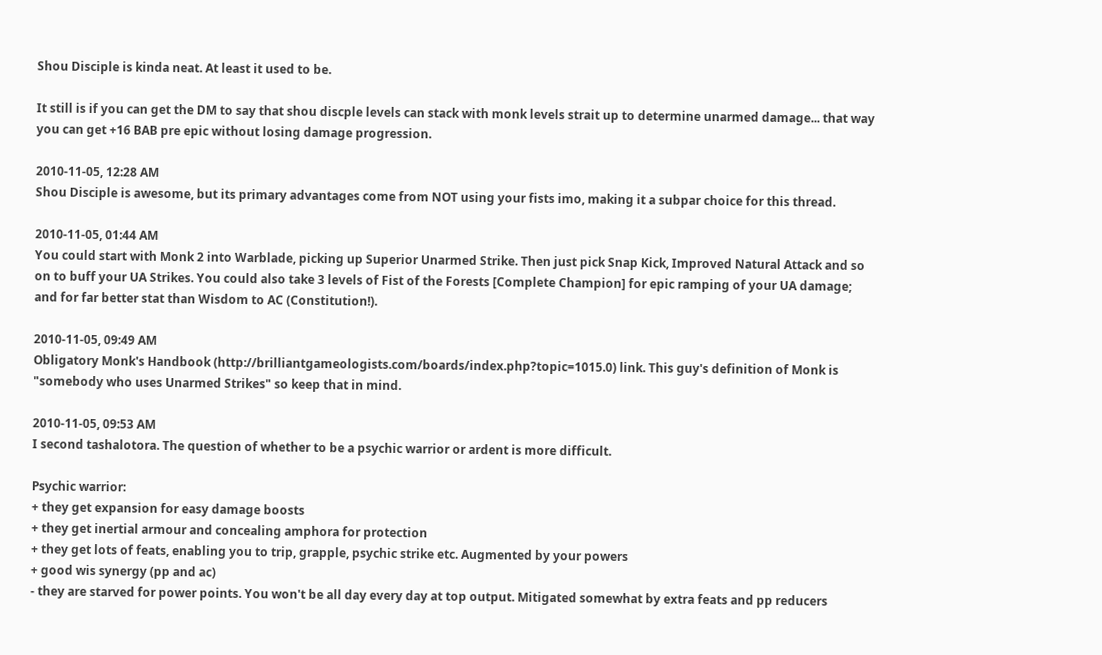Shou Disciple is kinda neat. At least it used to be.

It still is if you can get the DM to say that shou discple levels can stack with monk levels strait up to determine unarmed damage... that way you can get +16 BAB pre epic without losing damage progression.

2010-11-05, 12:28 AM
Shou Disciple is awesome, but its primary advantages come from NOT using your fists imo, making it a subpar choice for this thread.

2010-11-05, 01:44 AM
You could start with Monk 2 into Warblade, picking up Superior Unarmed Strike. Then just pick Snap Kick, Improved Natural Attack and so on to buff your UA Strikes. You could also take 3 levels of Fist of the Forests [Complete Champion] for epic ramping of your UA damage; and for far better stat than Wisdom to AC (Constitution!).

2010-11-05, 09:49 AM
Obligatory Monk's Handbook (http://brilliantgameologists.com/boards/index.php?topic=1015.0) link. This guy's definition of Monk is "somebody who uses Unarmed Strikes" so keep that in mind.

2010-11-05, 09:53 AM
I second tashalotora. The question of whether to be a psychic warrior or ardent is more difficult.

Psychic warrior:
+ they get expansion for easy damage boosts
+ they get inertial armour and concealing amphora for protection
+ they get lots of feats, enabling you to trip, grapple, psychic strike etc. Augmented by your powers
+ good wis synergy (pp and ac)
- they are starved for power points. You won't be all day every day at top output. Mitigated somewhat by extra feats and pp reducers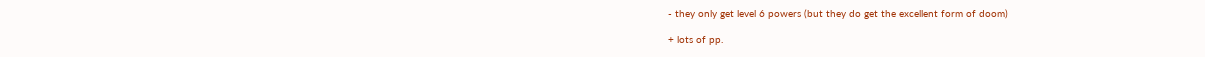- they only get level 6 powers (but they do get the excellent form of doom)

+ lots of pp.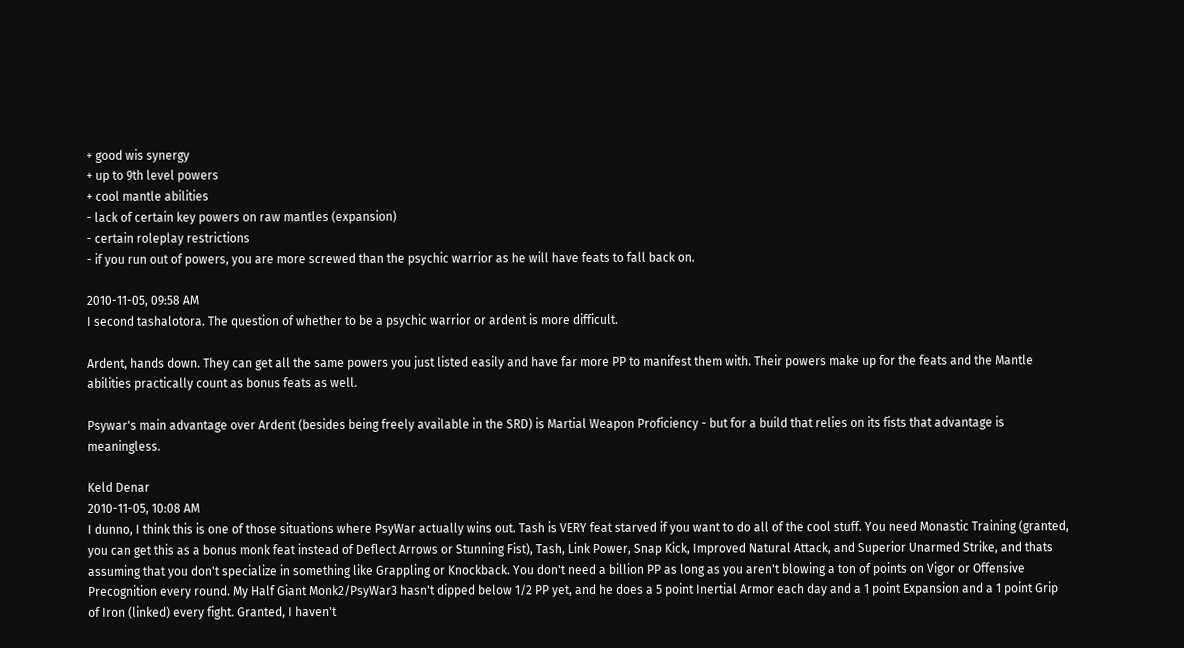+ good wis synergy
+ up to 9th level powers
+ cool mantle abilities
- lack of certain key powers on raw mantles (expansion)
- certain roleplay restrictions
- if you run out of powers, you are more screwed than the psychic warrior as he will have feats to fall back on.

2010-11-05, 09:58 AM
I second tashalotora. The question of whether to be a psychic warrior or ardent is more difficult.

Ardent, hands down. They can get all the same powers you just listed easily and have far more PP to manifest them with. Their powers make up for the feats and the Mantle abilities practically count as bonus feats as well.

Psywar's main advantage over Ardent (besides being freely available in the SRD) is Martial Weapon Proficiency - but for a build that relies on its fists that advantage is meaningless.

Keld Denar
2010-11-05, 10:08 AM
I dunno, I think this is one of those situations where PsyWar actually wins out. Tash is VERY feat starved if you want to do all of the cool stuff. You need Monastic Training (granted, you can get this as a bonus monk feat instead of Deflect Arrows or Stunning Fist), Tash, Link Power, Snap Kick, Improved Natural Attack, and Superior Unarmed Strike, and thats assuming that you don't specialize in something like Grappling or Knockback. You don't need a billion PP as long as you aren't blowing a ton of points on Vigor or Offensive Precognition every round. My Half Giant Monk2/PsyWar3 hasn't dipped below 1/2 PP yet, and he does a 5 point Inertial Armor each day and a 1 point Expansion and a 1 point Grip of Iron (linked) every fight. Granted, I haven't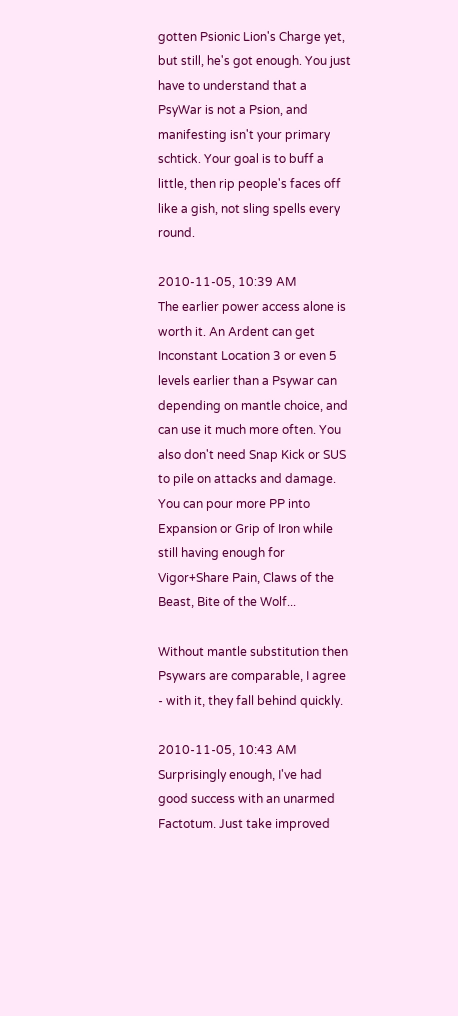gotten Psionic Lion's Charge yet, but still, he's got enough. You just have to understand that a PsyWar is not a Psion, and manifesting isn't your primary schtick. Your goal is to buff a little, then rip people's faces off like a gish, not sling spells every round.

2010-11-05, 10:39 AM
The earlier power access alone is worth it. An Ardent can get Inconstant Location 3 or even 5 levels earlier than a Psywar can depending on mantle choice, and can use it much more often. You also don't need Snap Kick or SUS to pile on attacks and damage. You can pour more PP into Expansion or Grip of Iron while still having enough for Vigor+Share Pain, Claws of the Beast, Bite of the Wolf...

Without mantle substitution then Psywars are comparable, I agree - with it, they fall behind quickly.

2010-11-05, 10:43 AM
Surprisingly enough, I've had good success with an unarmed Factotum. Just take improved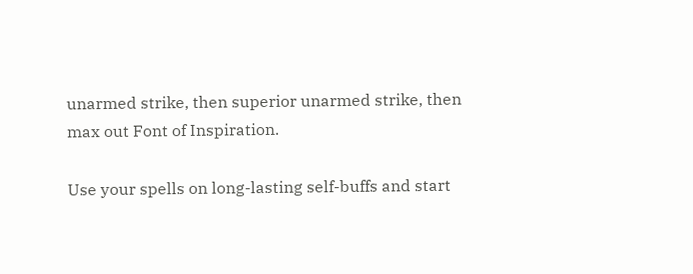unarmed strike, then superior unarmed strike, then max out Font of Inspiration.

Use your spells on long-lasting self-buffs and start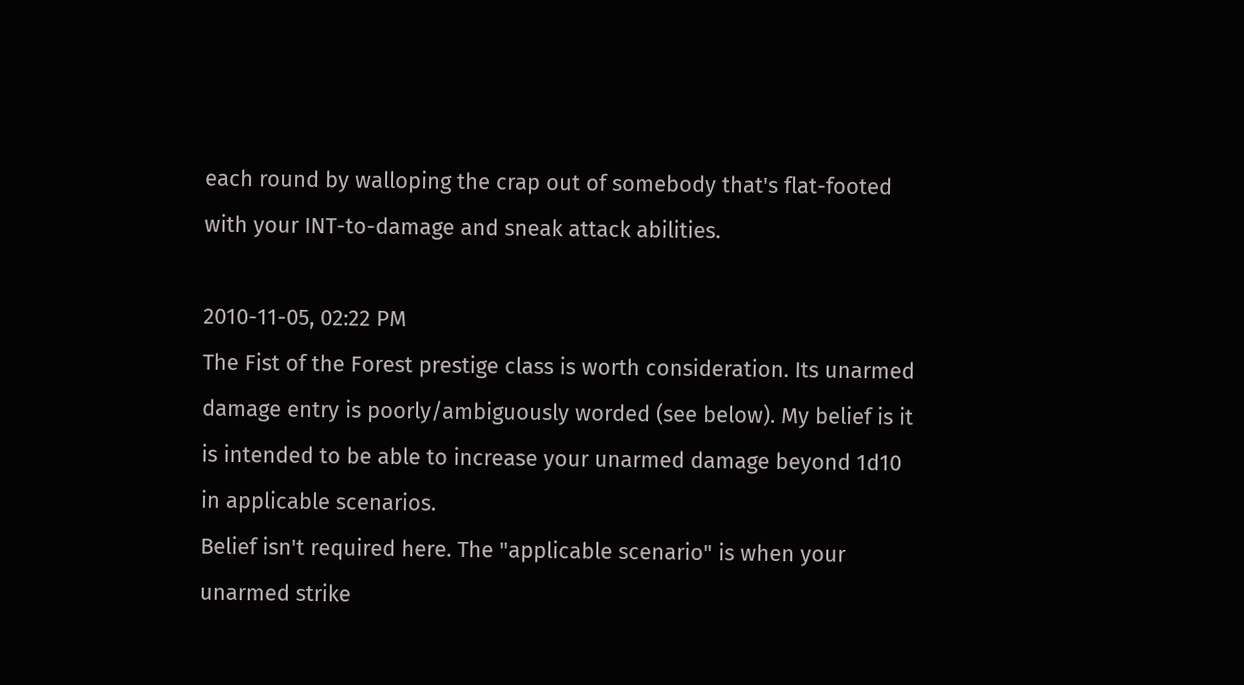each round by walloping the crap out of somebody that's flat-footed with your INT-to-damage and sneak attack abilities.

2010-11-05, 02:22 PM
The Fist of the Forest prestige class is worth consideration. Its unarmed damage entry is poorly/ambiguously worded (see below). My belief is it is intended to be able to increase your unarmed damage beyond 1d10 in applicable scenarios.
Belief isn't required here. The "applicable scenario" is when your unarmed strike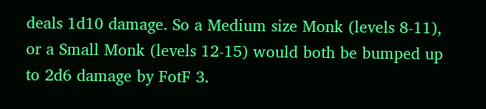deals 1d10 damage. So a Medium size Monk (levels 8-11), or a Small Monk (levels 12-15) would both be bumped up to 2d6 damage by FotF 3.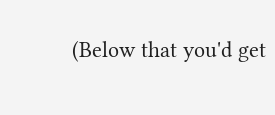(Below that you'd get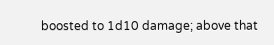boosted to 1d10 damage; above that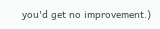you'd get no improvement.)